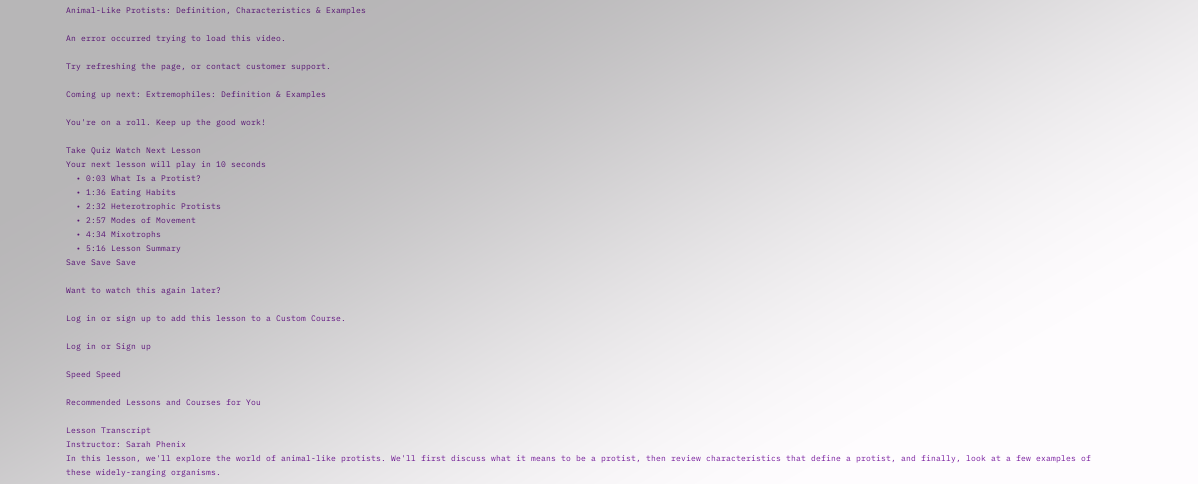Animal-Like Protists: Definition, Characteristics & Examples

An error occurred trying to load this video.

Try refreshing the page, or contact customer support.

Coming up next: Extremophiles: Definition & Examples

You're on a roll. Keep up the good work!

Take Quiz Watch Next Lesson
Your next lesson will play in 10 seconds
  • 0:03 What Is a Protist?
  • 1:36 Eating Habits
  • 2:32 Heterotrophic Protists
  • 2:57 Modes of Movement
  • 4:34 Mixotrophs
  • 5:16 Lesson Summary
Save Save Save

Want to watch this again later?

Log in or sign up to add this lesson to a Custom Course.

Log in or Sign up

Speed Speed

Recommended Lessons and Courses for You

Lesson Transcript
Instructor: Sarah Phenix
In this lesson, we'll explore the world of animal-like protists. We'll first discuss what it means to be a protist, then review characteristics that define a protist, and finally, look at a few examples of these widely-ranging organisms.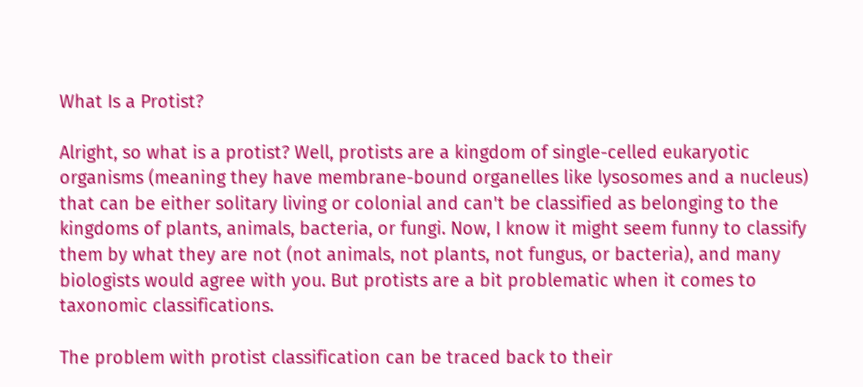What Is a Protist?

Alright, so what is a protist? Well, protists are a kingdom of single-celled eukaryotic organisms (meaning they have membrane-bound organelles like lysosomes and a nucleus) that can be either solitary living or colonial and can't be classified as belonging to the kingdoms of plants, animals, bacteria, or fungi. Now, I know it might seem funny to classify them by what they are not (not animals, not plants, not fungus, or bacteria), and many biologists would agree with you. But protists are a bit problematic when it comes to taxonomic classifications.

The problem with protist classification can be traced back to their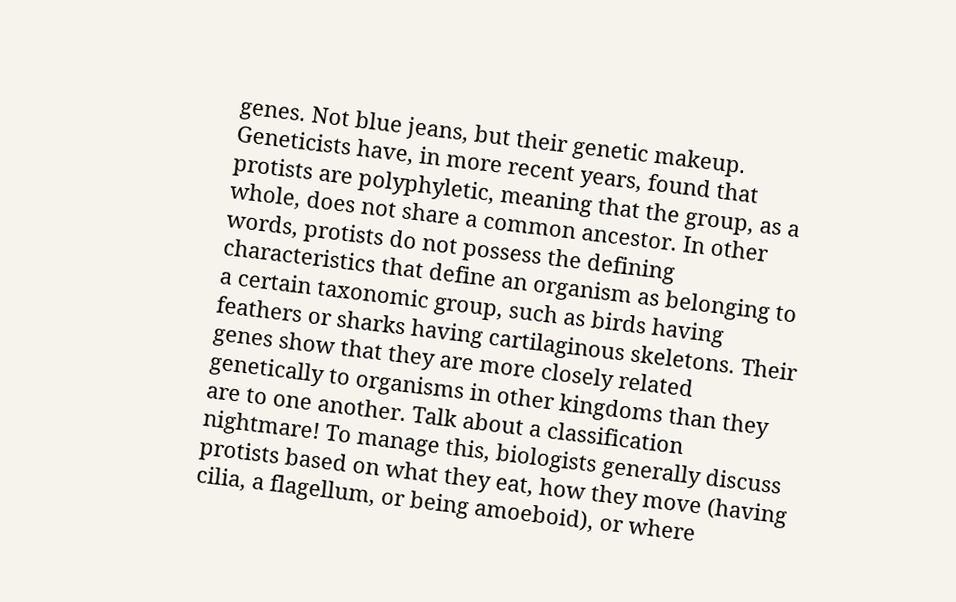genes. Not blue jeans, but their genetic makeup. Geneticists have, in more recent years, found that protists are polyphyletic, meaning that the group, as a whole, does not share a common ancestor. In other words, protists do not possess the defining characteristics that define an organism as belonging to a certain taxonomic group, such as birds having feathers or sharks having cartilaginous skeletons. Their genes show that they are more closely related genetically to organisms in other kingdoms than they are to one another. Talk about a classification nightmare! To manage this, biologists generally discuss protists based on what they eat, how they move (having cilia, a flagellum, or being amoeboid), or where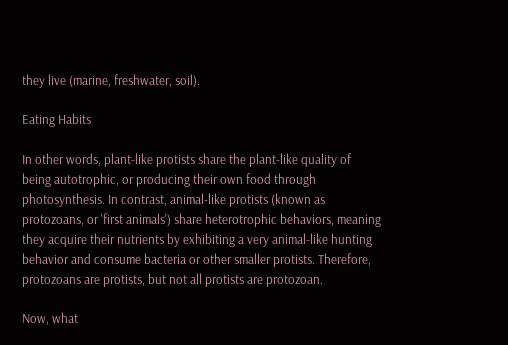they live (marine, freshwater, soil).

Eating Habits

In other words, plant-like protists share the plant-like quality of being autotrophic, or producing their own food through photosynthesis. In contrast, animal-like protists (known as protozoans, or 'first animals') share heterotrophic behaviors, meaning they acquire their nutrients by exhibiting a very animal-like hunting behavior and consume bacteria or other smaller protists. Therefore, protozoans are protists, but not all protists are protozoan.

Now, what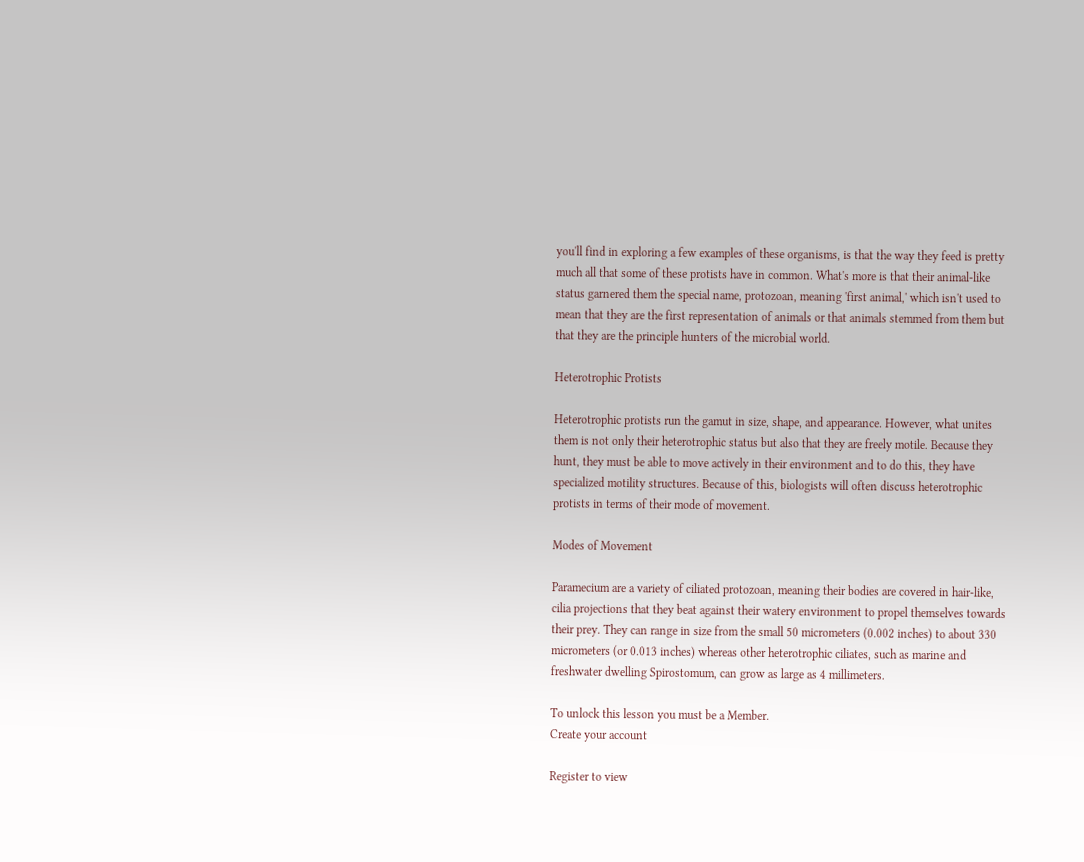you'll find in exploring a few examples of these organisms, is that the way they feed is pretty much all that some of these protists have in common. What's more is that their animal-like status garnered them the special name, protozoan, meaning 'first animal,' which isn't used to mean that they are the first representation of animals or that animals stemmed from them but that they are the principle hunters of the microbial world.

Heterotrophic Protists

Heterotrophic protists run the gamut in size, shape, and appearance. However, what unites them is not only their heterotrophic status but also that they are freely motile. Because they hunt, they must be able to move actively in their environment and to do this, they have specialized motility structures. Because of this, biologists will often discuss heterotrophic protists in terms of their mode of movement.

Modes of Movement

Paramecium are a variety of ciliated protozoan, meaning their bodies are covered in hair-like, cilia projections that they beat against their watery environment to propel themselves towards their prey. They can range in size from the small 50 micrometers (0.002 inches) to about 330 micrometers (or 0.013 inches) whereas other heterotrophic ciliates, such as marine and freshwater dwelling Spirostomum, can grow as large as 4 millimeters.

To unlock this lesson you must be a Member.
Create your account

Register to view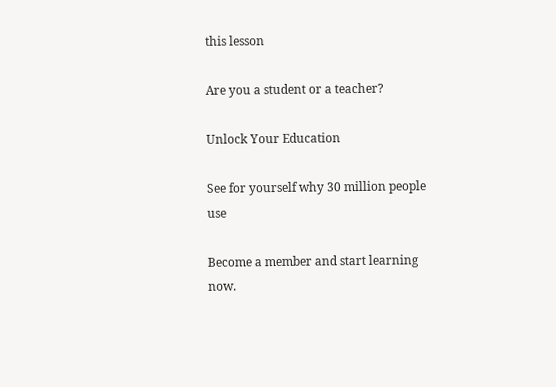this lesson

Are you a student or a teacher?

Unlock Your Education

See for yourself why 30 million people use

Become a member and start learning now.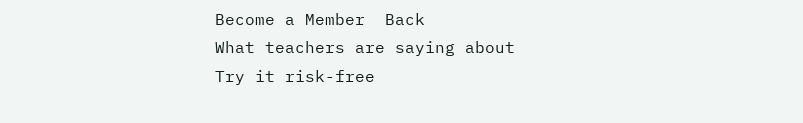Become a Member  Back
What teachers are saying about
Try it risk-free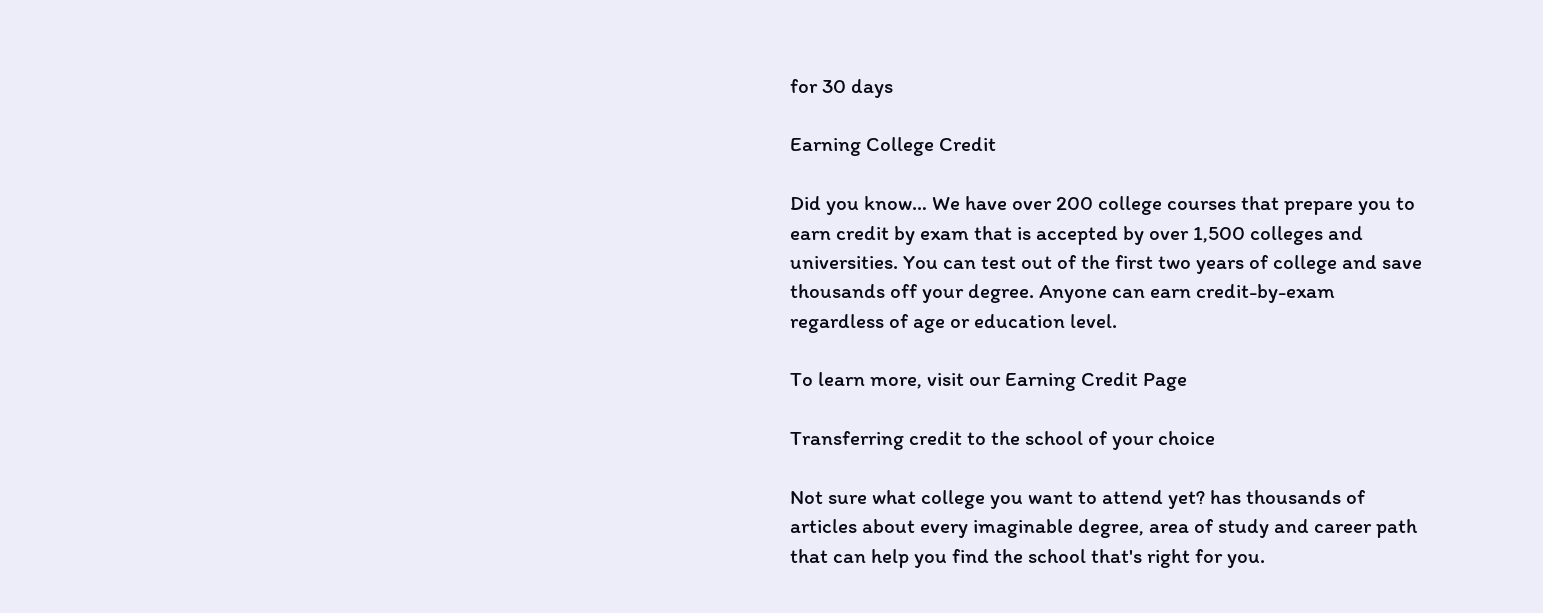for 30 days

Earning College Credit

Did you know… We have over 200 college courses that prepare you to earn credit by exam that is accepted by over 1,500 colleges and universities. You can test out of the first two years of college and save thousands off your degree. Anyone can earn credit-by-exam regardless of age or education level.

To learn more, visit our Earning Credit Page

Transferring credit to the school of your choice

Not sure what college you want to attend yet? has thousands of articles about every imaginable degree, area of study and career path that can help you find the school that's right for you.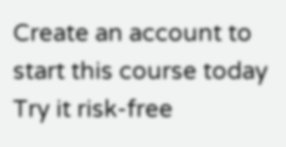Create an account to start this course today
Try it risk-free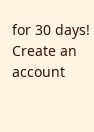for 30 days!
Create an account